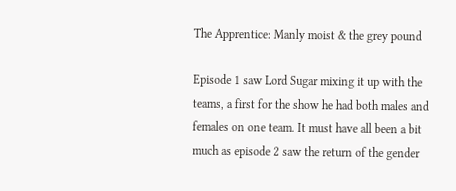The Apprentice: Manly moist & the grey pound

Episode 1 saw Lord Sugar mixing it up with the teams, a first for the show he had both males and females on one team. It must have all been a bit much as episode 2 saw the return of the gender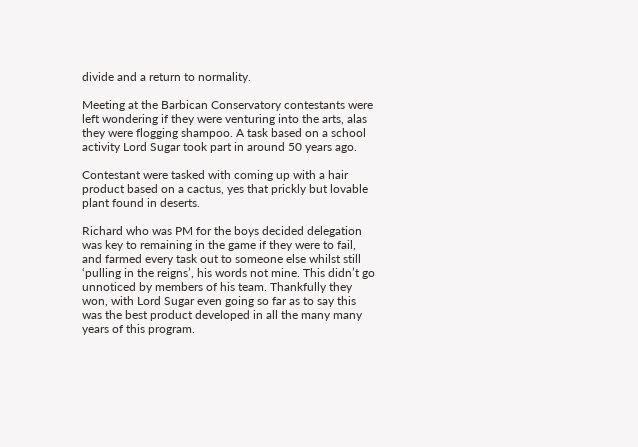divide and a return to normality.

Meeting at the Barbican Conservatory contestants were left wondering if they were venturing into the arts, alas they were flogging shampoo. A task based on a school activity Lord Sugar took part in around 50 years ago.

Contestant were tasked with coming up with a hair product based on a cactus, yes that prickly but lovable plant found in deserts.

Richard who was PM for the boys decided delegation was key to remaining in the game if they were to fail, and farmed every task out to someone else whilst still ‘pulling in the reigns’, his words not mine. This didn’t go unnoticed by members of his team. Thankfully they won, with Lord Sugar even going so far as to say this was the best product developed in all the many many years of this program.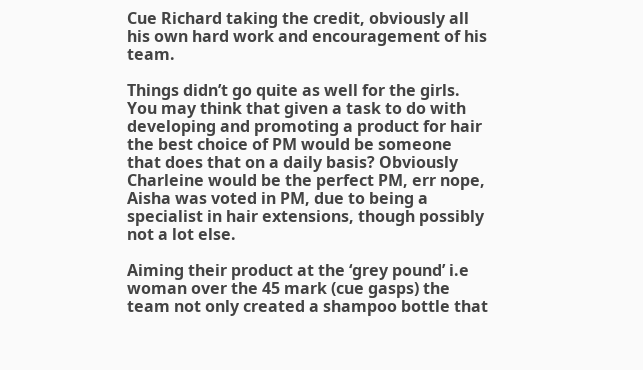Cue Richard taking the credit, obviously all his own hard work and encouragement of his team.

Things didn’t go quite as well for the girls. You may think that given a task to do with developing and promoting a product for hair the best choice of PM would be someone that does that on a daily basis? Obviously Charleine would be the perfect PM, err nope, Aisha was voted in PM, due to being a specialist in hair extensions, though possibly not a lot else.

Aiming their product at the ‘grey pound’ i.e woman over the 45 mark (cue gasps) the team not only created a shampoo bottle that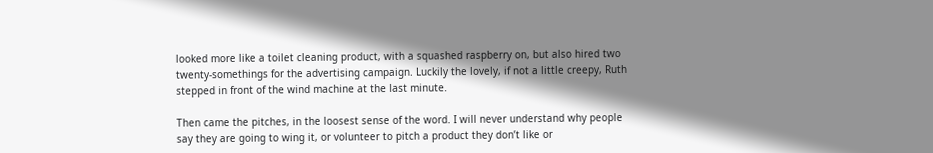looked more like a toilet cleaning product, with a squashed raspberry on, but also hired two twenty-somethings for the advertising campaign. Luckily the lovely, if not a little creepy, Ruth stepped in front of the wind machine at the last minute.

Then came the pitches, in the loosest sense of the word. I will never understand why people say they are going to wing it, or volunteer to pitch a product they don’t like or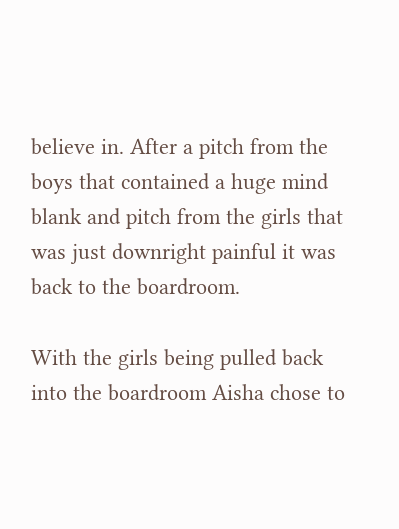believe in. After a pitch from the boys that contained a huge mind blank and pitch from the girls that was just downright painful it was back to the boardroom.

With the girls being pulled back into the boardroom Aisha chose to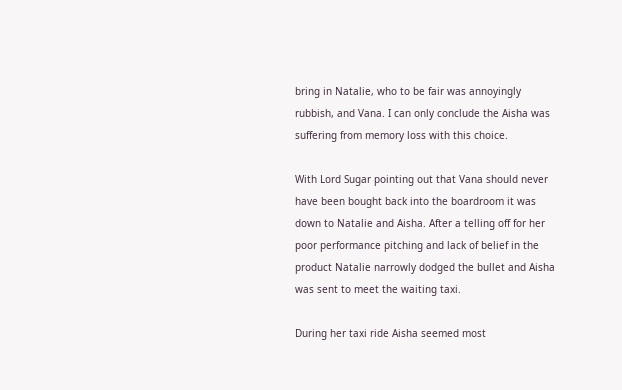bring in Natalie, who to be fair was annoyingly rubbish, and Vana. I can only conclude the Aisha was suffering from memory loss with this choice.

With Lord Sugar pointing out that Vana should never have been bought back into the boardroom it was down to Natalie and Aisha. After a telling off for her poor performance pitching and lack of belief in the product Natalie narrowly dodged the bullet and Aisha was sent to meet the waiting taxi.

During her taxi ride Aisha seemed most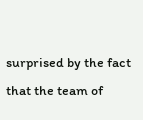surprised by the fact that the team of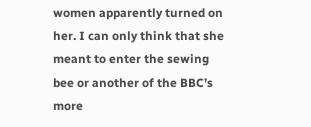women apparently turned on her. I can only think that she meant to enter the sewing bee or another of the BBC’s more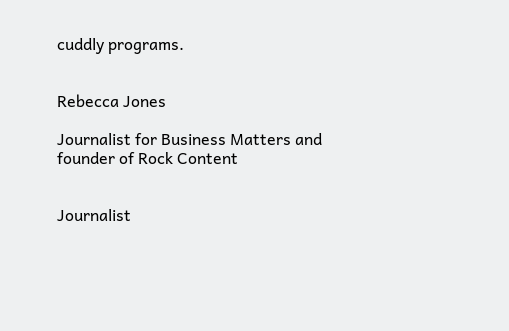cuddly programs.


Rebecca Jones

Journalist for Business Matters and founder of Rock Content


Journalist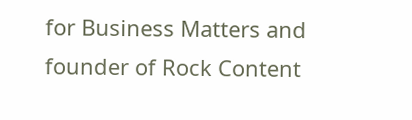for Business Matters and founder of Rock Content